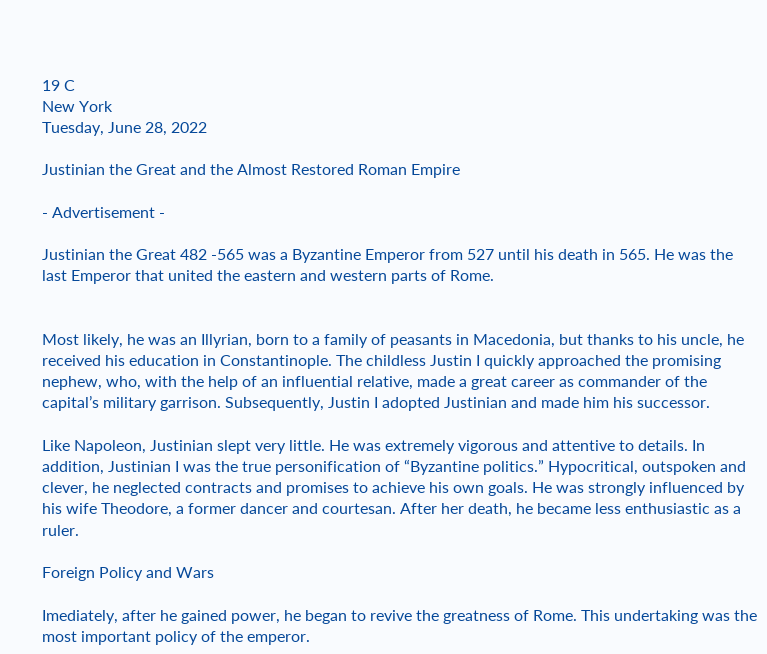19 C
New York
Tuesday, June 28, 2022

Justinian the Great and the Almost Restored Roman Empire

- Advertisement -

Justinian the Great 482 -565 was a Byzantine Emperor from 527 until his death in 565. He was the last Emperor that united the eastern and western parts of Rome.


Most likely, he was an Illyrian, born to a family of peasants in Macedonia, but thanks to his uncle, he received his education in Constantinople. The childless Justin I quickly approached the promising nephew, who, with the help of an influential relative, made a great career as commander of the capital’s military garrison. Subsequently, Justin I adopted Justinian and made him his successor.

Like Napoleon, Justinian slept very little. He was extremely vigorous and attentive to details. In addition, Justinian I was the true personification of “Byzantine politics.” Hypocritical, outspoken and clever, he neglected contracts and promises to achieve his own goals. He was strongly influenced by his wife Theodore, a former dancer and courtesan. After her death, he became less enthusiastic as a ruler.

Foreign Policy and Wars

Imediately, after he gained power, he began to revive the greatness of Rome. This undertaking was the most important policy of the emperor.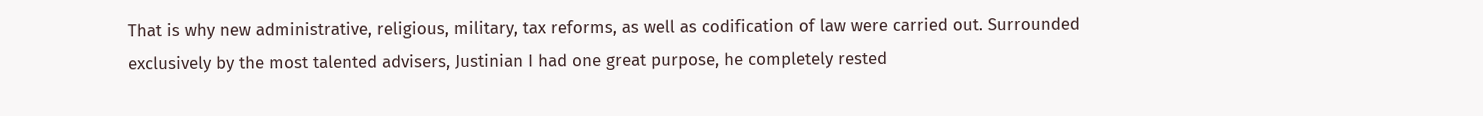That is why new administrative, religious, military, tax reforms, as well as codification of law were carried out. Surrounded exclusively by the most talented advisers, Justinian I had one great purpose, he completely rested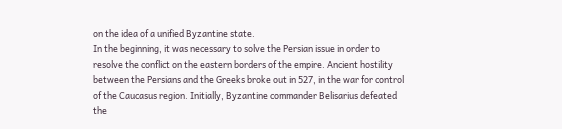on the idea of a unified Byzantine state.
In the beginning, it was necessary to solve the Persian issue in order to resolve the conflict on the eastern borders of the empire. Ancient hostility between the Persians and the Greeks broke out in 527, in the war for control of the Caucasus region. Initially, Byzantine commander Belisarius defeated the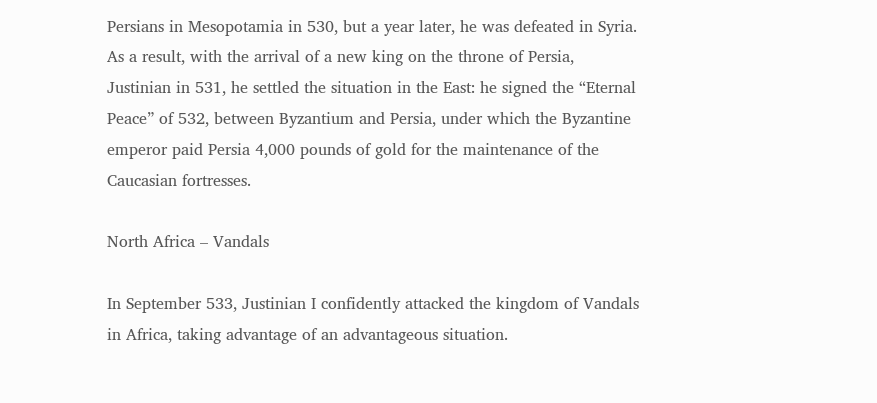Persians in Mesopotamia in 530, but a year later, he was defeated in Syria. As a result, with the arrival of a new king on the throne of Persia, Justinian in 531, he settled the situation in the East: he signed the “Eternal Peace” of 532, between Byzantium and Persia, under which the Byzantine emperor paid Persia 4,000 pounds of gold for the maintenance of the Caucasian fortresses.

North Africa – Vandals

In September 533, Justinian I confidently attacked the kingdom of Vandals in Africa, taking advantage of an advantageous situation.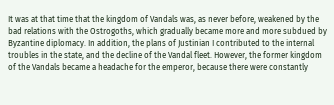It was at that time that the kingdom of Vandals was, as never before, weakened by the bad relations with the Ostrogoths, which gradually became more and more subdued by Byzantine diplomacy. In addition, the plans of Justinian I contributed to the internal troubles in the state, and the decline of the Vandal fleet. However, the former kingdom of the Vandals became a headache for the emperor, because there were constantly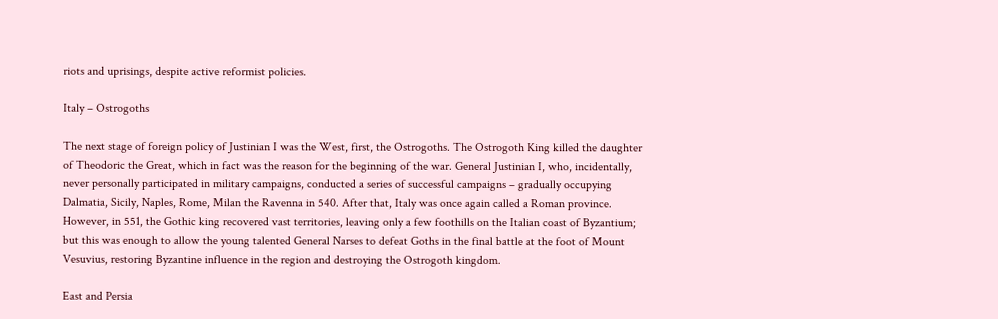riots and uprisings, despite active reformist policies.

Italy – Ostrogoths

The next stage of foreign policy of Justinian I was the West, first, the Ostrogoths. The Ostrogoth King killed the daughter of Theodoric the Great, which in fact was the reason for the beginning of the war. General Justinian I, who, incidentally, never personally participated in military campaigns, conducted a series of successful campaigns – gradually occupying Dalmatia, Sicily, Naples, Rome, Milan the Ravenna in 540. After that, Italy was once again called a Roman province. However, in 551, the Gothic king recovered vast territories, leaving only a few foothills on the Italian coast of Byzantium; but this was enough to allow the young talented General Narses to defeat Goths in the final battle at the foot of Mount Vesuvius, restoring Byzantine influence in the region and destroying the Ostrogoth kingdom.

East and Persia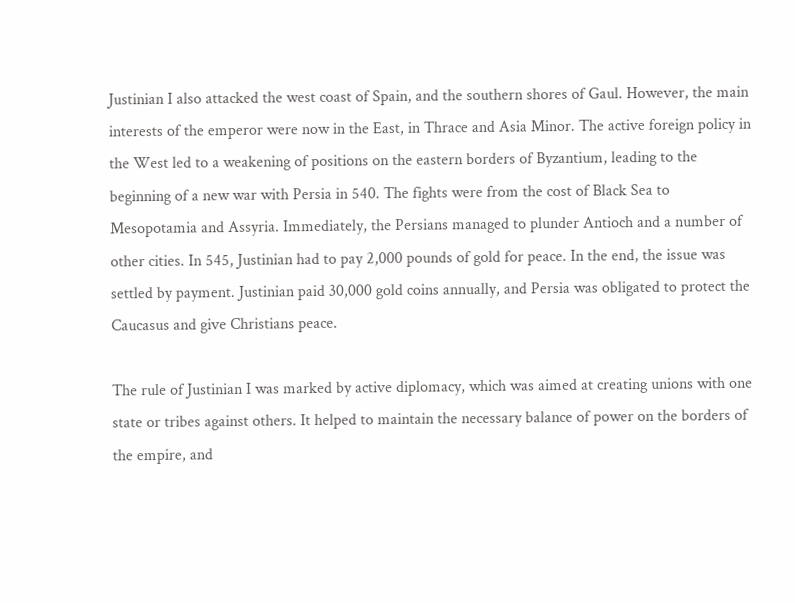Justinian I also attacked the west coast of Spain, and the southern shores of Gaul. However, the main interests of the emperor were now in the East, in Thrace and Asia Minor. The active foreign policy in the West led to a weakening of positions on the eastern borders of Byzantium, leading to the beginning of a new war with Persia in 540. The fights were from the cost of Black Sea to Mesopotamia and Assyria. Immediately, the Persians managed to plunder Antioch and a number of other cities. In 545, Justinian had to pay 2,000 pounds of gold for peace. In the end, the issue was settled by payment. Justinian paid 30,000 gold coins annually, and Persia was obligated to protect the Caucasus and give Christians peace.

The rule of Justinian I was marked by active diplomacy, which was aimed at creating unions with one state or tribes against others. It helped to maintain the necessary balance of power on the borders of the empire, and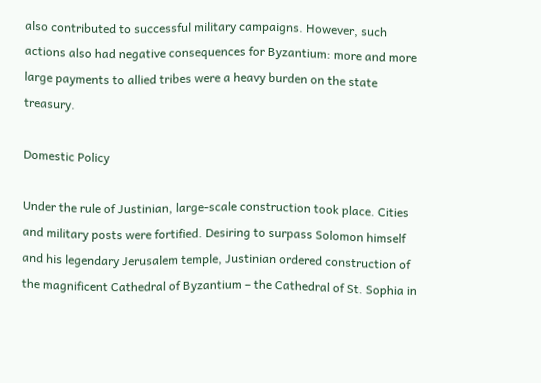also contributed to successful military campaigns. However, such actions also had negative consequences for Byzantium: more and more large payments to allied tribes were a heavy burden on the state treasury.

Domestic Policy

Under the rule of Justinian, large-scale construction took place. Cities and military posts were fortified. Desiring to surpass Solomon himself and his legendary Jerusalem temple, Justinian ordered construction of the magnificent Cathedral of Byzantium – the Cathedral of St. Sophia in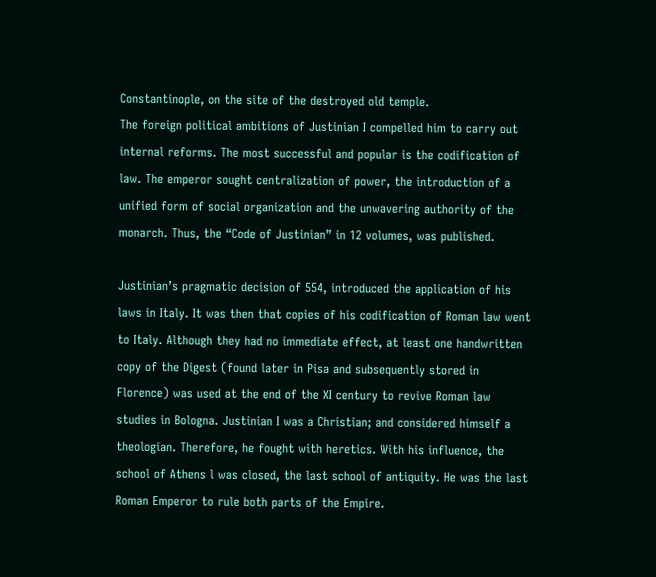Constantinople, on the site of the destroyed old temple.
The foreign political ambitions of Justinian I compelled him to carry out internal reforms. The most successful and popular is the codification of law. The emperor sought centralization of power, the introduction of a unified form of social organization and the unwavering authority of the monarch. Thus, the “Code of Justinian” in 12 volumes, was published.

Justinian’s pragmatic decision of 554, introduced the application of his laws in Italy. It was then that copies of his codification of Roman law went to Italy. Although they had no immediate effect, at least one handwritten copy of the Digest (found later in Pisa and subsequently stored in Florence) was used at the end of the XI century to revive Roman law studies in Bologna. Justinian I was a Christian; and considered himself a theologian. Therefore, he fought with heretics. With his influence, the school of Athens l was closed, the last school of antiquity. He was the last Roman Emperor to rule both parts of the Empire.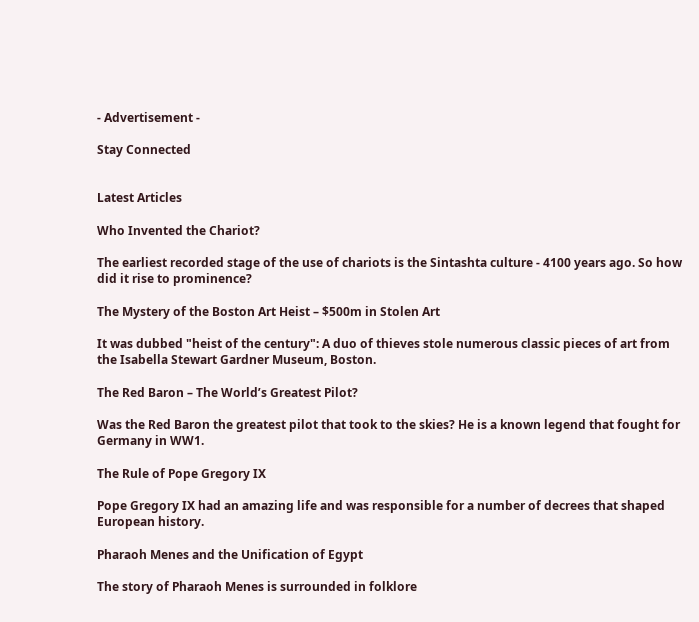- Advertisement -

Stay Connected


Latest Articles

Who Invented the Chariot?

The earliest recorded stage of the use of chariots is the Sintashta culture - 4100 years ago. So how did it rise to prominence?

The Mystery of the Boston Art Heist – $500m in Stolen Art

It was dubbed "heist of the century": A duo of thieves stole numerous classic pieces of art from the Isabella Stewart Gardner Museum, Boston.

The Red Baron – The World’s Greatest Pilot?

Was the Red Baron the greatest pilot that took to the skies? He is a known legend that fought for Germany in WW1.

The Rule of Pope Gregory IX

Pope Gregory IX had an amazing life and was responsible for a number of decrees that shaped European history.

Pharaoh Menes and the Unification of Egypt

The story of Pharaoh Menes is surrounded in folklore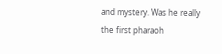and mystery. Was he really the first pharaoh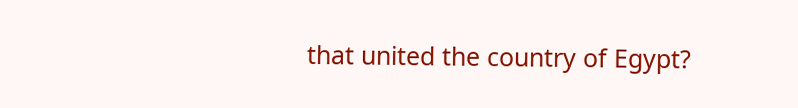that united the country of Egypt?